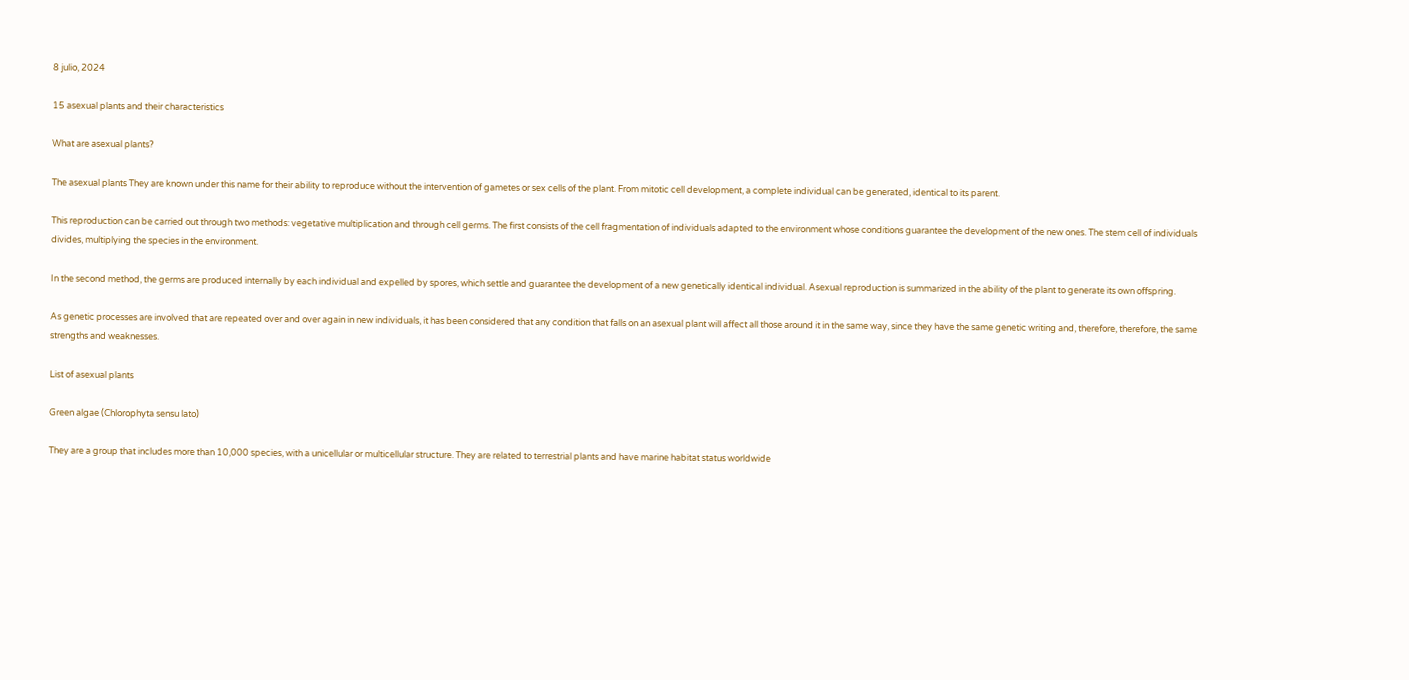8 julio, 2024

15 asexual plants and their characteristics

What are asexual plants?

The asexual plants They are known under this name for their ability to reproduce without the intervention of gametes or sex cells of the plant. From mitotic cell development, a complete individual can be generated, identical to its parent.

This reproduction can be carried out through two methods: vegetative multiplication and through cell germs. The first consists of the cell fragmentation of individuals adapted to the environment whose conditions guarantee the development of the new ones. The stem cell of individuals divides, multiplying the species in the environment.

In the second method, the germs are produced internally by each individual and expelled by spores, which settle and guarantee the development of a new genetically identical individual. Asexual reproduction is summarized in the ability of the plant to generate its own offspring.

As genetic processes are involved that are repeated over and over again in new individuals, it has been considered that any condition that falls on an asexual plant will affect all those around it in the same way, since they have the same genetic writing and, therefore, therefore, the same strengths and weaknesses.

List of asexual plants

Green algae (Chlorophyta sensu lato)

They are a group that includes more than 10,000 species, with a unicellular or multicellular structure. They are related to terrestrial plants and have marine habitat status worldwide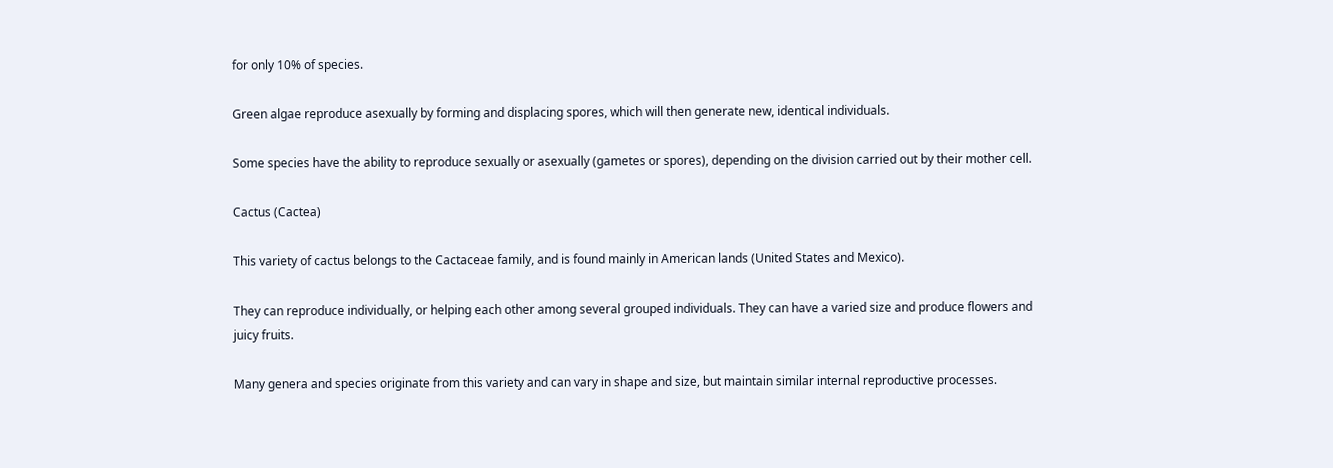for only 10% of species.

Green algae reproduce asexually by forming and displacing spores, which will then generate new, identical individuals.

Some species have the ability to reproduce sexually or asexually (gametes or spores), depending on the division carried out by their mother cell.

Cactus (Cactea)

This variety of cactus belongs to the Cactaceae family, and is found mainly in American lands (United States and Mexico).

They can reproduce individually, or helping each other among several grouped individuals. They can have a varied size and produce flowers and juicy fruits.

Many genera and species originate from this variety and can vary in shape and size, but maintain similar internal reproductive processes.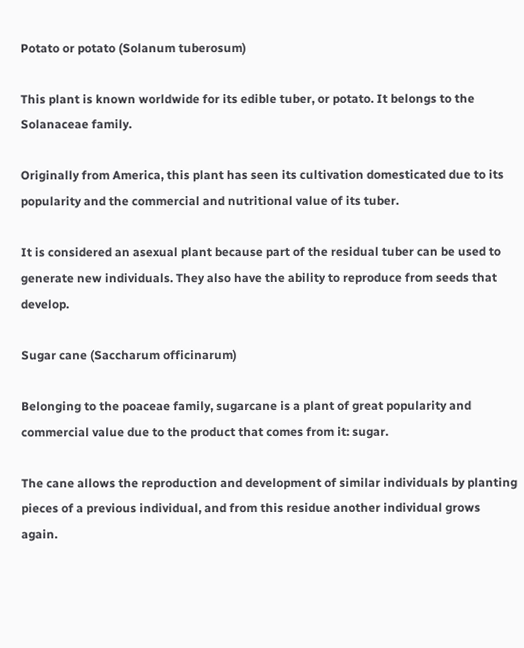Potato or potato (Solanum tuberosum)

This plant is known worldwide for its edible tuber, or potato. It belongs to the Solanaceae family.

Originally from America, this plant has seen its cultivation domesticated due to its popularity and the commercial and nutritional value of its tuber.

It is considered an asexual plant because part of the residual tuber can be used to generate new individuals. They also have the ability to reproduce from seeds that develop.

Sugar cane (Saccharum officinarum)

Belonging to the poaceae family, sugarcane is a plant of great popularity and commercial value due to the product that comes from it: sugar.

The cane allows the reproduction and development of similar individuals by planting pieces of a previous individual, and from this residue another individual grows again.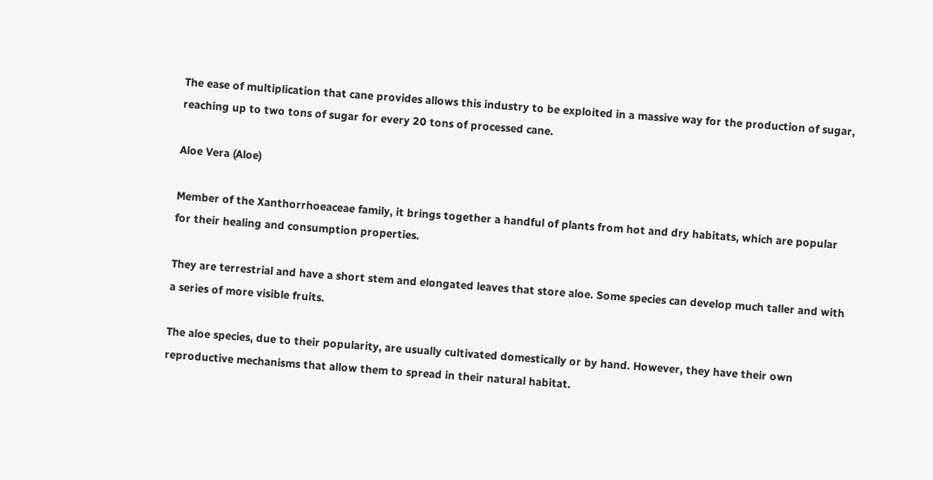The ease of multiplication that cane provides allows this industry to be exploited in a massive way for the production of sugar, reaching up to two tons of sugar for every 20 tons of processed cane.

Aloe Vera (Aloe)

Member of the Xanthorrhoeaceae family, it brings together a handful of plants from hot and dry habitats, which are popular for their healing and consumption properties.

They are terrestrial and have a short stem and elongated leaves that store aloe. Some species can develop much taller and with a series of more visible fruits.

The aloe species, due to their popularity, are usually cultivated domestically or by hand. However, they have their own reproductive mechanisms that allow them to spread in their natural habitat.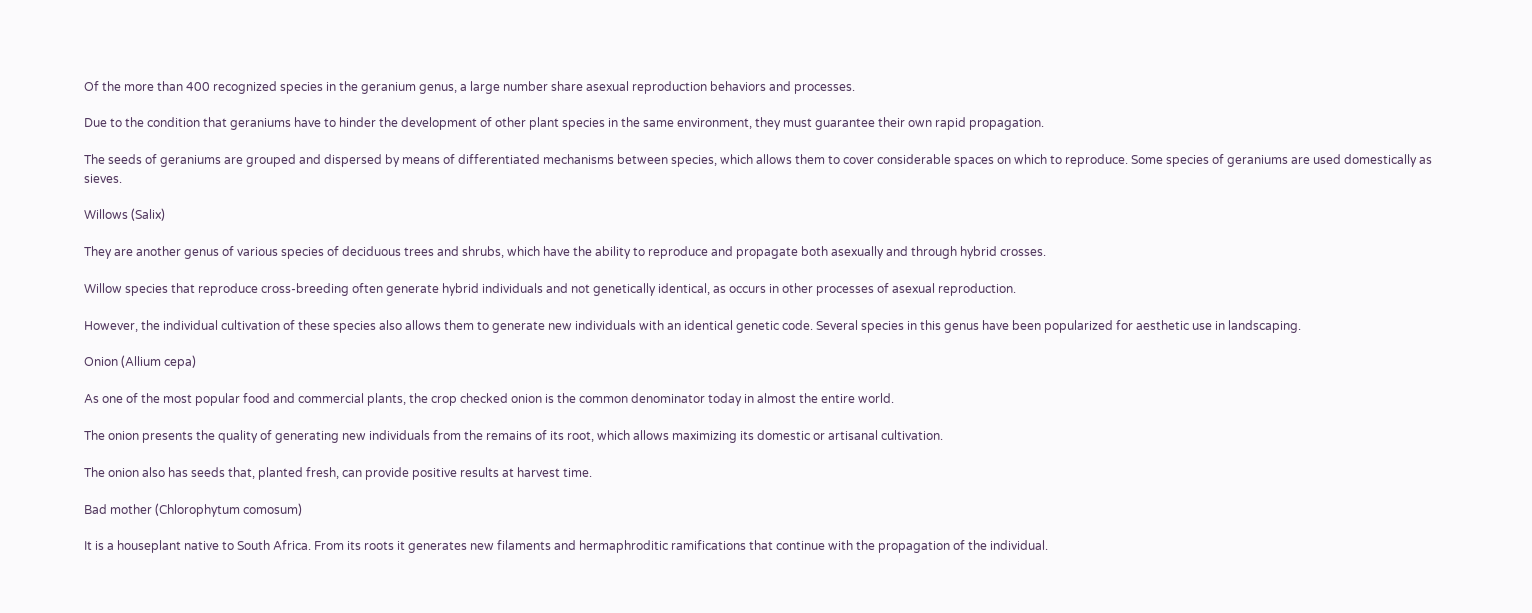Of the more than 400 recognized species in the geranium genus, a large number share asexual reproduction behaviors and processes.

Due to the condition that geraniums have to hinder the development of other plant species in the same environment, they must guarantee their own rapid propagation.

The seeds of geraniums are grouped and dispersed by means of differentiated mechanisms between species, which allows them to cover considerable spaces on which to reproduce. Some species of geraniums are used domestically as sieves.

Willows (Salix)

They are another genus of various species of deciduous trees and shrubs, which have the ability to reproduce and propagate both asexually and through hybrid crosses.

Willow species that reproduce cross-breeding often generate hybrid individuals and not genetically identical, as occurs in other processes of asexual reproduction.

However, the individual cultivation of these species also allows them to generate new individuals with an identical genetic code. Several species in this genus have been popularized for aesthetic use in landscaping.

Onion (Allium cepa)

As one of the most popular food and commercial plants, the crop checked onion is the common denominator today in almost the entire world.

The onion presents the quality of generating new individuals from the remains of its root, which allows maximizing its domestic or artisanal cultivation.

The onion also has seeds that, planted fresh, can provide positive results at harvest time.

Bad mother (Chlorophytum comosum)

It is a houseplant native to South Africa. From its roots it generates new filaments and hermaphroditic ramifications that continue with the propagation of the individual.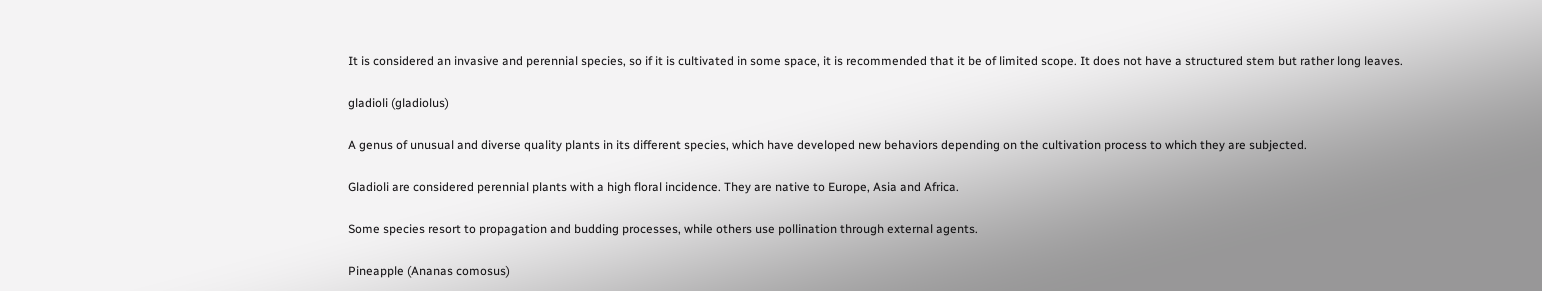It is considered an invasive and perennial species, so if it is cultivated in some space, it is recommended that it be of limited scope. It does not have a structured stem but rather long leaves.

gladioli (gladiolus)

A genus of unusual and diverse quality plants in its different species, which have developed new behaviors depending on the cultivation process to which they are subjected.

Gladioli are considered perennial plants with a high floral incidence. They are native to Europe, Asia and Africa.

Some species resort to propagation and budding processes, while others use pollination through external agents.

Pineapple (Ananas comosus)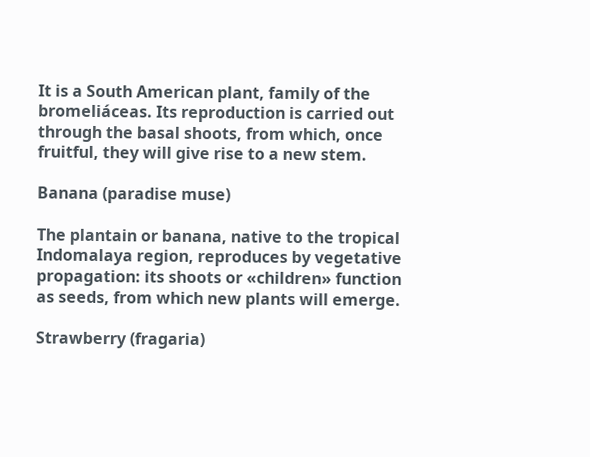It is a South American plant, family of the bromeliáceas. Its reproduction is carried out through the basal shoots, from which, once fruitful, they will give rise to a new stem.

Banana (paradise muse)

The plantain or banana, native to the tropical Indomalaya region, reproduces by vegetative propagation: its shoots or «children» function as seeds, from which new plants will emerge.

Strawberry (fragaria)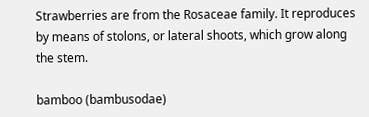Strawberries are from the Rosaceae family. It reproduces by means of stolons, or lateral shoots, which grow along the stem.

bamboo (bambusodae)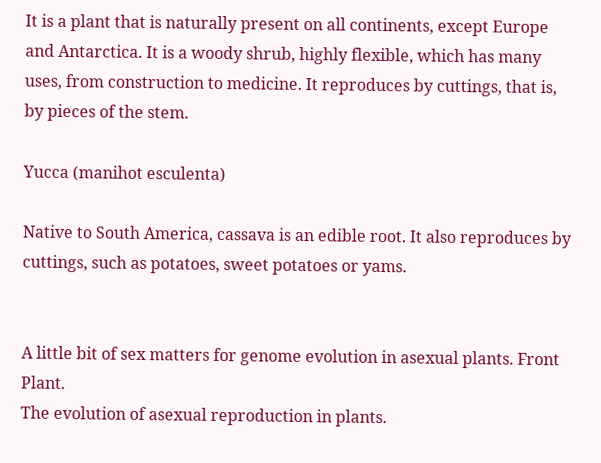It is a plant that is naturally present on all continents, except Europe and Antarctica. It is a woody shrub, highly flexible, which has many uses, from construction to medicine. It reproduces by cuttings, that is, by pieces of the stem.

Yucca (manihot esculenta)

Native to South America, cassava is an edible root. It also reproduces by cuttings, such as potatoes, sweet potatoes or yams.


A little bit of sex matters for genome evolution in asexual plants. Front Plant.
The evolution of asexual reproduction in plants.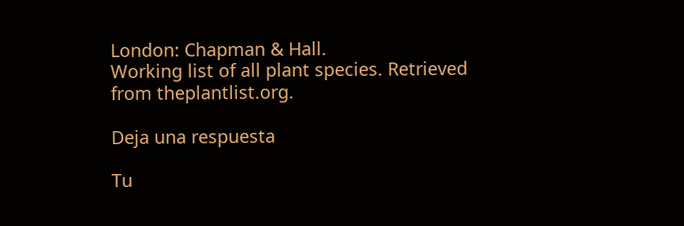London: Chapman & Hall.
Working list of all plant species. Retrieved from theplantlist.org.

Deja una respuesta

Tu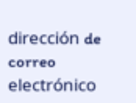dirección de correo electrónico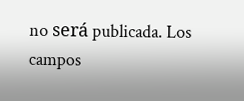no será publicada. Los campos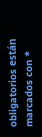obligatorios están marcados con *